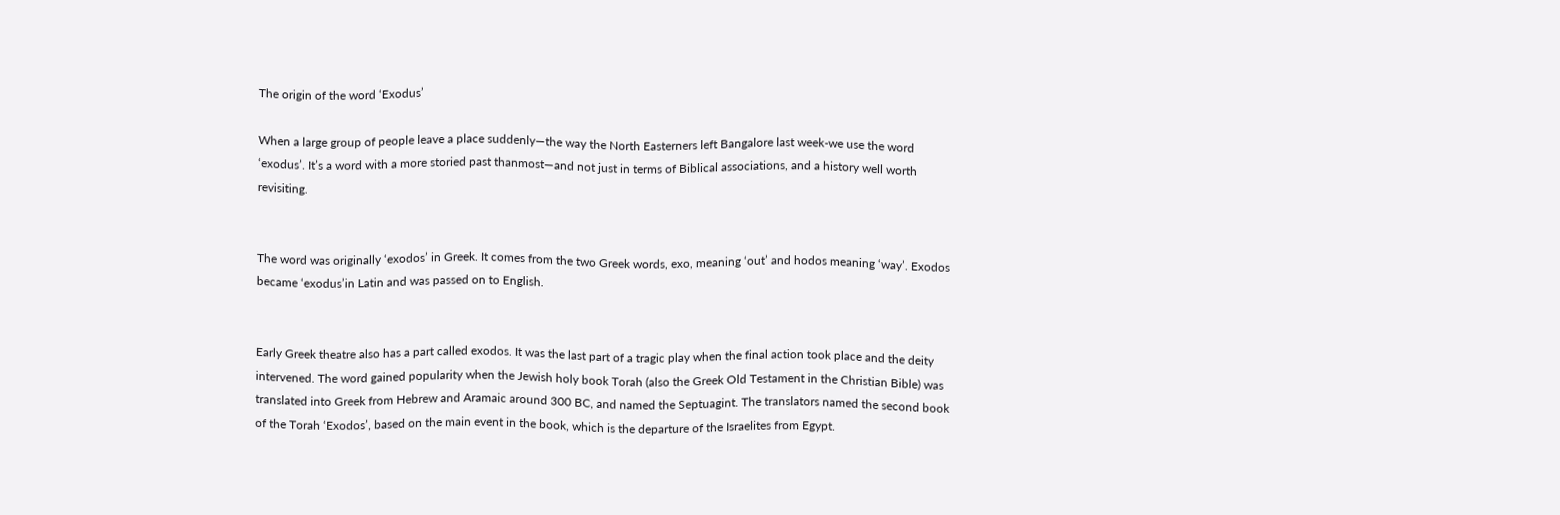The origin of the word ‘Exodus’

When a large group of people leave a place suddenly—the way the North Easterners left Bangalore last week-we use the word ‘exodus’. It’s a word with a more storied past thanmost—and not just in terms of Biblical associations, and a history well worth revisiting.


The word was originally ‘exodos’ in Greek. It comes from the two Greek words, exo, meaning ‘out’ and hodos meaning ‘way’. Exodos became ‘exodus’in Latin and was passed on to English.


Early Greek theatre also has a part called exodos. It was the last part of a tragic play when the final action took place and the deity intervened. The word gained popularity when the Jewish holy book Torah (also the Greek Old Testament in the Christian Bible) was translated into Greek from Hebrew and Aramaic around 300 BC, and named the Septuagint. The translators named the second book of the Torah ‘Exodos’, based on the main event in the book, which is the departure of the Israelites from Egypt.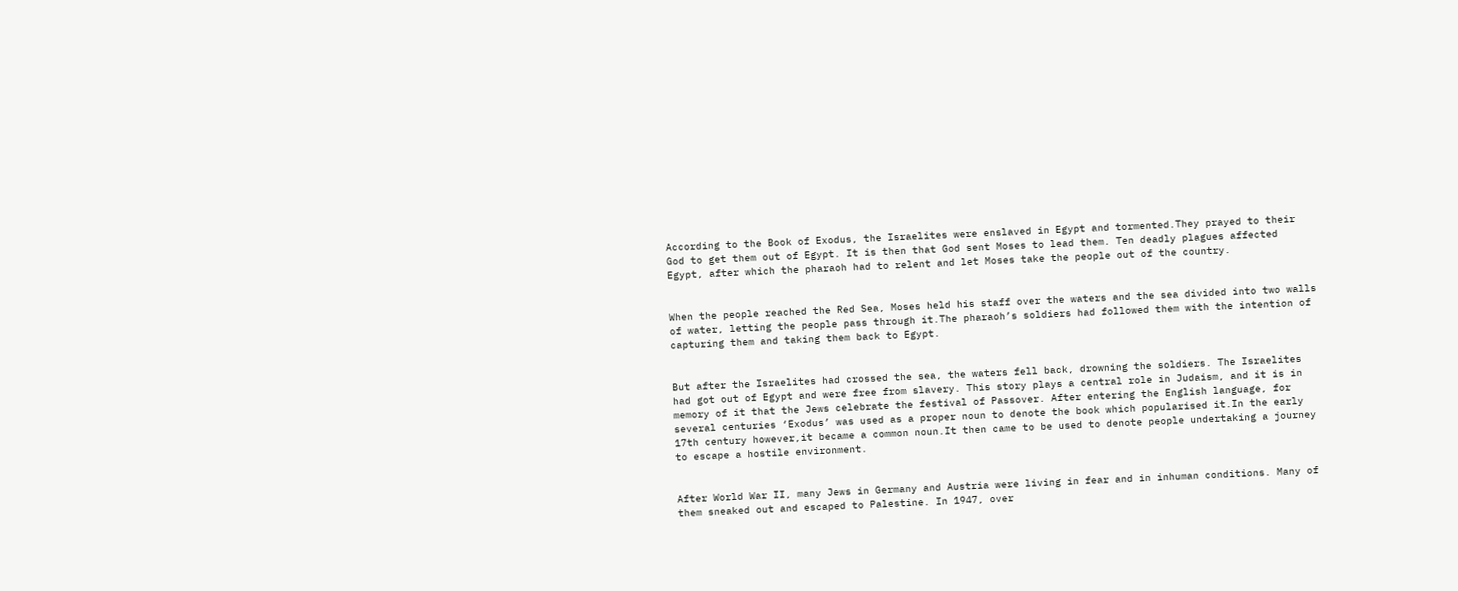According to the Book of Exodus, the Israelites were enslaved in Egypt and tormented.They prayed to their God to get them out of Egypt. It is then that God sent Moses to lead them. Ten deadly plagues affected Egypt, after which the pharaoh had to relent and let Moses take the people out of the country.


When the people reached the Red Sea, Moses held his staff over the waters and the sea divided into two walls of water, letting the people pass through it.The pharaoh’s soldiers had followed them with the intention of capturing them and taking them back to Egypt.


But after the Israelites had crossed the sea, the waters fell back, drowning the soldiers. The Israelites had got out of Egypt and were free from slavery. This story plays a central role in Judaism, and it is in memory of it that the Jews celebrate the festival of Passover. After entering the English language, for several centuries ‘Exodus’ was used as a proper noun to denote the book which popularised it.In the early 17th century however,it became a common noun.It then came to be used to denote people undertaking a journey to escape a hostile environment.


After World War II, many Jews in Germany and Austria were living in fear and in inhuman conditions. Many of them sneaked out and escaped to Palestine. In 1947, over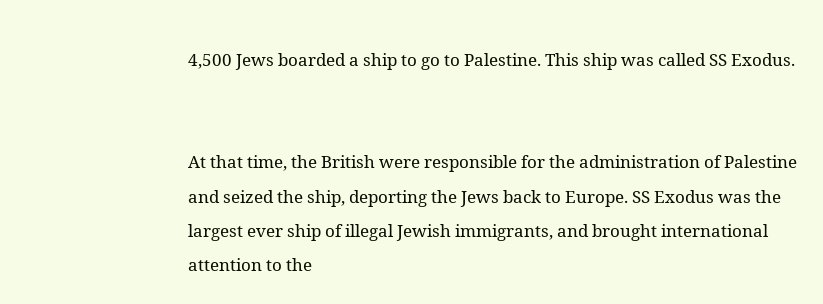4,500 Jews boarded a ship to go to Palestine. This ship was called SS Exodus.


At that time, the British were responsible for the administration of Palestine and seized the ship, deporting the Jews back to Europe. SS Exodus was the largest ever ship of illegal Jewish immigrants, and brought international attention to the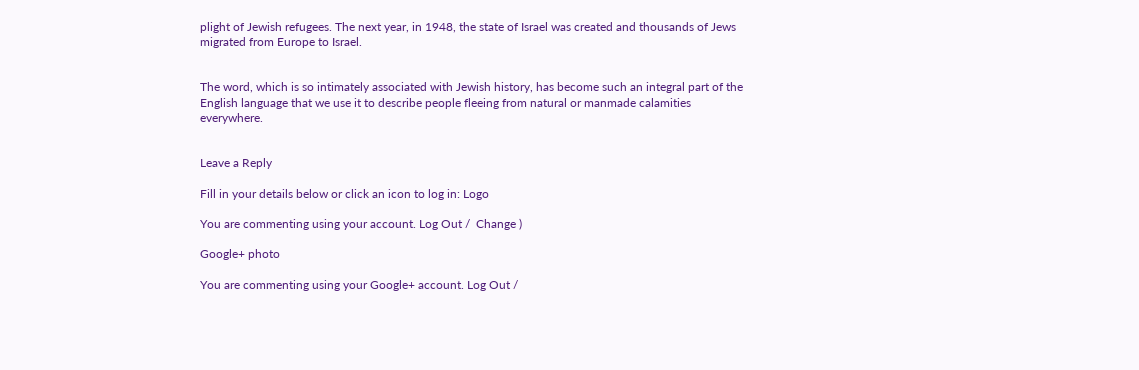plight of Jewish refugees. The next year, in 1948, the state of Israel was created and thousands of Jews migrated from Europe to Israel.


The word, which is so intimately associated with Jewish history, has become such an integral part of the English language that we use it to describe people fleeing from natural or manmade calamities everywhere.


Leave a Reply

Fill in your details below or click an icon to log in: Logo

You are commenting using your account. Log Out /  Change )

Google+ photo

You are commenting using your Google+ account. Log Out /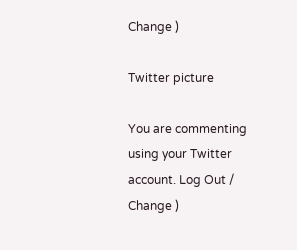Change )

Twitter picture

You are commenting using your Twitter account. Log Out /  Change )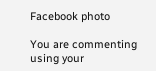Facebook photo

You are commenting using your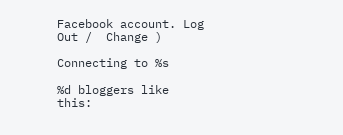Facebook account. Log Out /  Change )

Connecting to %s

%d bloggers like this: